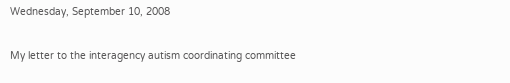Wednesday, September 10, 2008

My letter to the interagency autism coordinating committee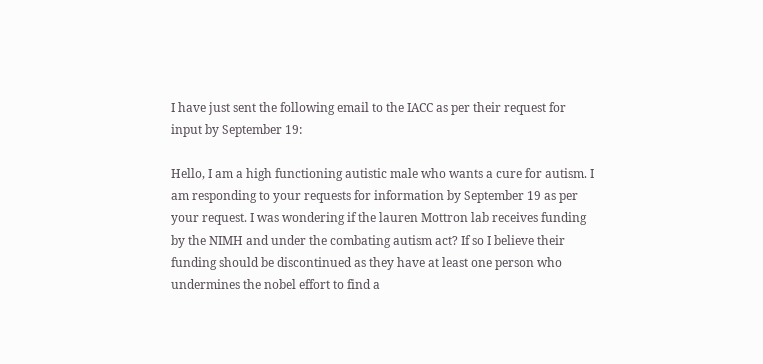I have just sent the following email to the IACC as per their request for input by September 19:

Hello, I am a high functioning autistic male who wants a cure for autism. I am responding to your requests for information by September 19 as per your request. I was wondering if the lauren Mottron lab receives funding by the NIMH and under the combating autism act? If so I believe their funding should be discontinued as they have at least one person who undermines the nobel effort to find a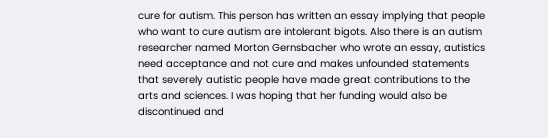cure for autism. This person has written an essay implying that people who want to cure autism are intolerant bigots. Also there is an autism researcher named Morton Gernsbacher who wrote an essay, autistics need acceptance and not cure and makes unfounded statements that severely autistic people have made great contributions to the arts and sciences. I was hoping that her funding would also be discontinued and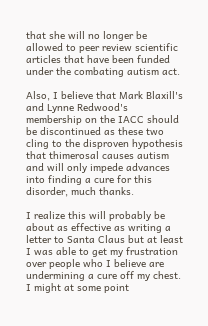that she will no longer be allowed to peer review scientific articles that have been funded under the combating autism act.

Also, I believe that Mark Blaxill's and Lynne Redwood's membership on the IACC should be discontinued as these two cling to the disproven hypothesis that thimerosal causes autism and will only impede advances into finding a cure for this disorder, much thanks.

I realize this will probably be about as effective as writing a letter to Santa Claus but at least I was able to get my frustration over people who I believe are undermining a cure off my chest. I might at some point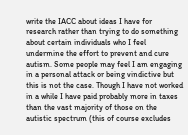write the IACC about ideas I have for research rather than trying to do something about certain individuals who I feel undermine the effort to prevent and cure autism. Some people may feel I am engaging in a personal attack or being vindictive but this is not the case. Though I have not worked in a while I have paid probably more in taxes than the vast majority of those on the autistic spectrum (this of course excludes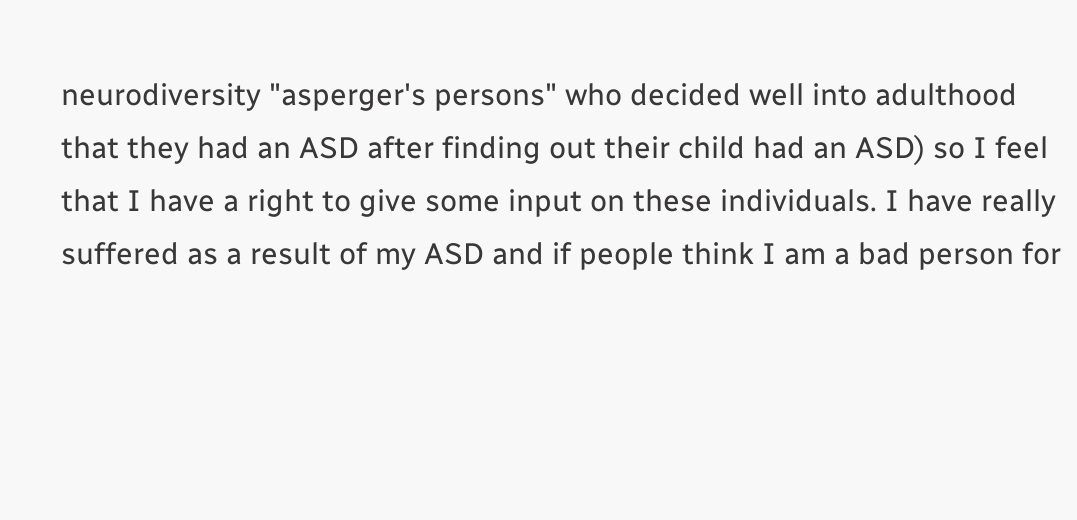neurodiversity "asperger's persons" who decided well into adulthood that they had an ASD after finding out their child had an ASD) so I feel that I have a right to give some input on these individuals. I have really suffered as a result of my ASD and if people think I am a bad person for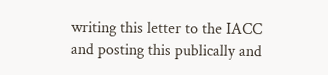writing this letter to the IACC and posting this publically and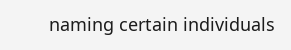naming certain individuals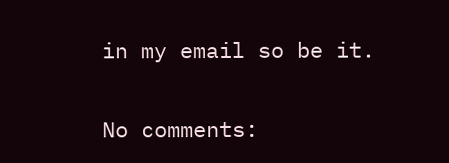in my email so be it.

No comments: